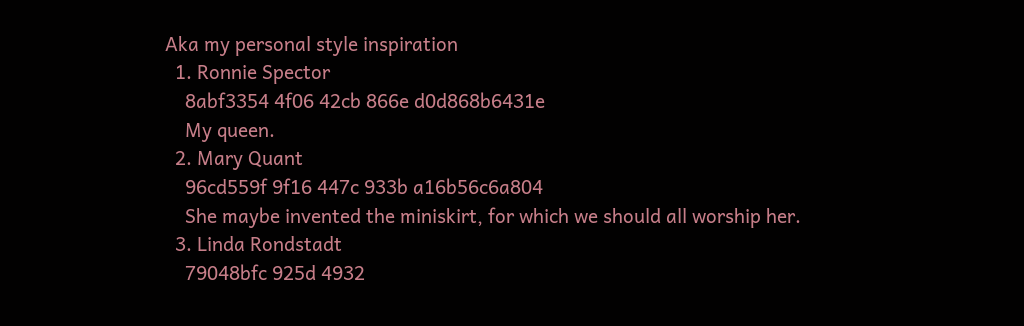Aka my personal style inspiration
  1. Ronnie Spector
    8abf3354 4f06 42cb 866e d0d868b6431e
    My queen.
  2. Mary Quant
    96cd559f 9f16 447c 933b a16b56c6a804
    She maybe invented the miniskirt, for which we should all worship her.
  3. Linda Rondstadt
    79048bfc 925d 4932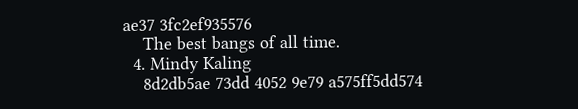ae37 3fc2ef935576
    The best bangs of all time.
  4. Mindy Kaling
    8d2db5ae 73dd 4052 9e79 a575ff5dd574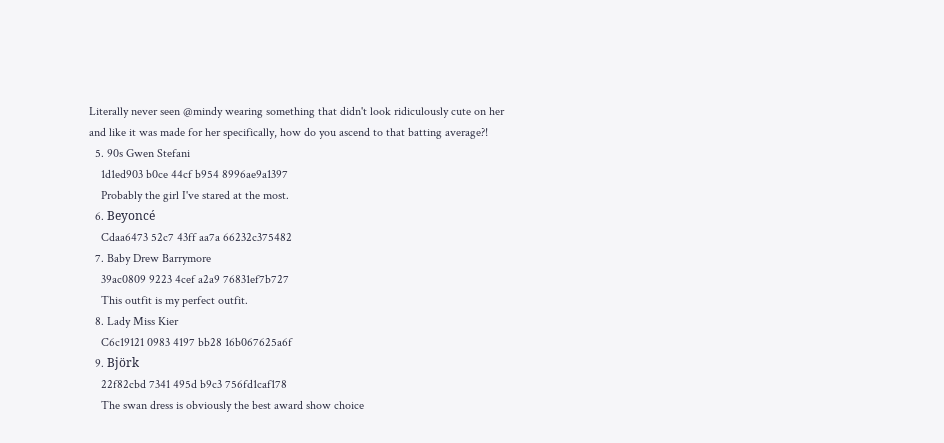Literally never seen @mindy wearing something that didn't look ridiculously cute on her and like it was made for her specifically, how do you ascend to that batting average?!
  5. 90s Gwen Stefani
    1d1ed903 b0ce 44cf b954 8996ae9a1397
    Probably the girl I've stared at the most.
  6. Beyoncé
    Cdaa6473 52c7 43ff aa7a 66232c375482
  7. Baby Drew Barrymore
    39ac0809 9223 4cef a2a9 76831ef7b727
    This outfit is my perfect outfit.
  8. Lady Miss Kier
    C6c19121 0983 4197 bb28 16b067625a6f
  9. Björk
    22f82cbd 7341 495d b9c3 756fd1caf178
    The swan dress is obviously the best award show choice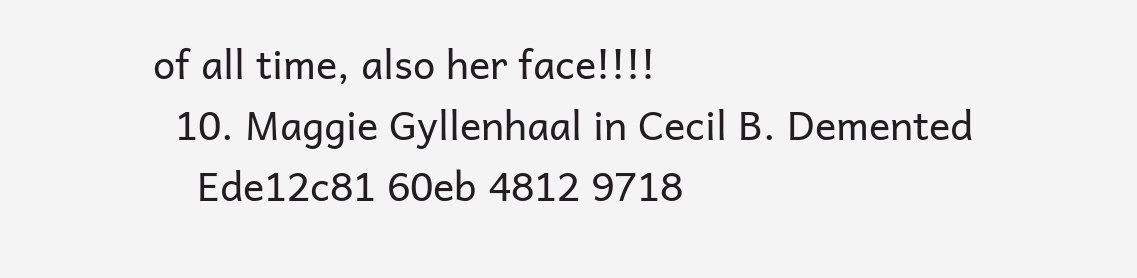of all time, also her face!!!!
  10. Maggie Gyllenhaal in Cecil B. Demented
    Ede12c81 60eb 4812 9718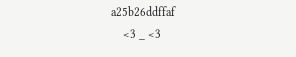a25b26ddffaf
    <3 _ <3